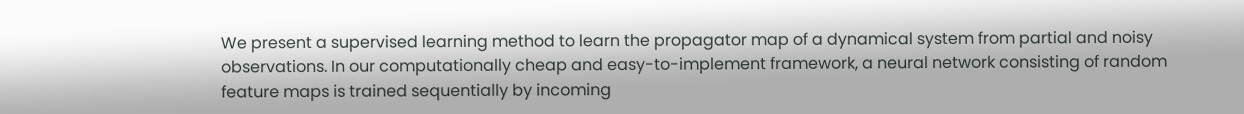We present a supervised learning method to learn the propagator map of a dynamical system from partial and noisy observations. In our computationally cheap and easy-to-implement framework, a neural network consisting of random feature maps is trained sequentially by incoming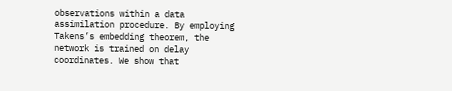observations within a data assimilation procedure. By employing Takens’s embedding theorem, the network is trained on delay coordinates. We show that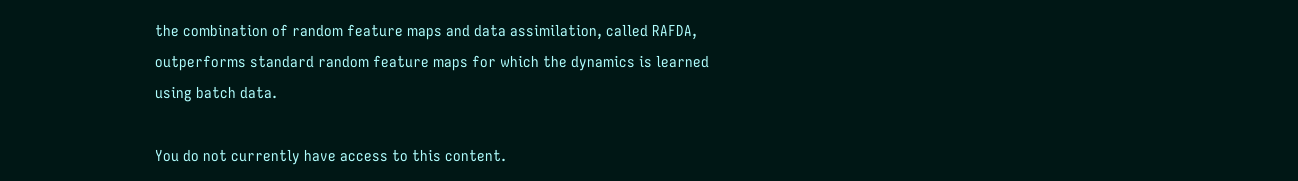the combination of random feature maps and data assimilation, called RAFDA, outperforms standard random feature maps for which the dynamics is learned using batch data.

You do not currently have access to this content.